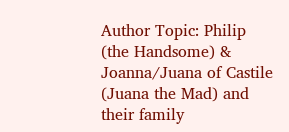Author Topic: Philip (the Handsome) & Joanna/Juana of Castile (Juana the Mad) and their family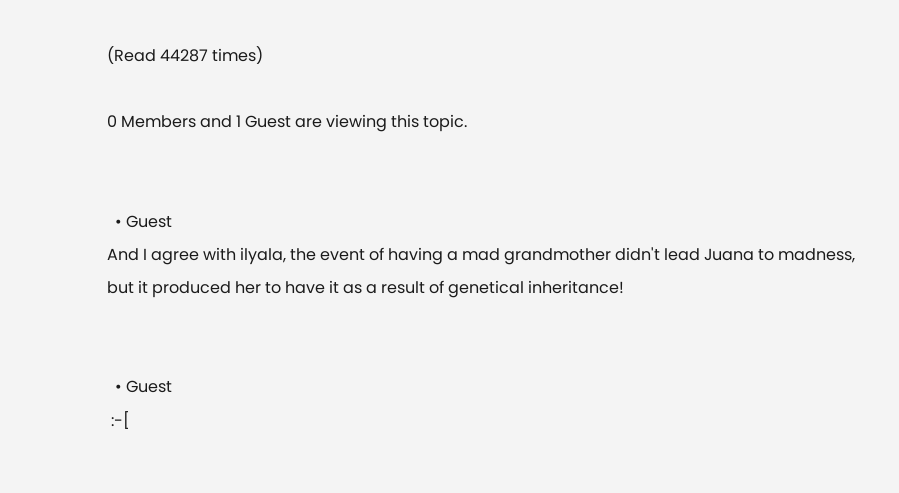(Read 44287 times)

0 Members and 1 Guest are viewing this topic.


  • Guest
And I agree with ilyala, the event of having a mad grandmother didn't lead Juana to madness, but it produced her to have it as a result of genetical inheritance!


  • Guest
 :-[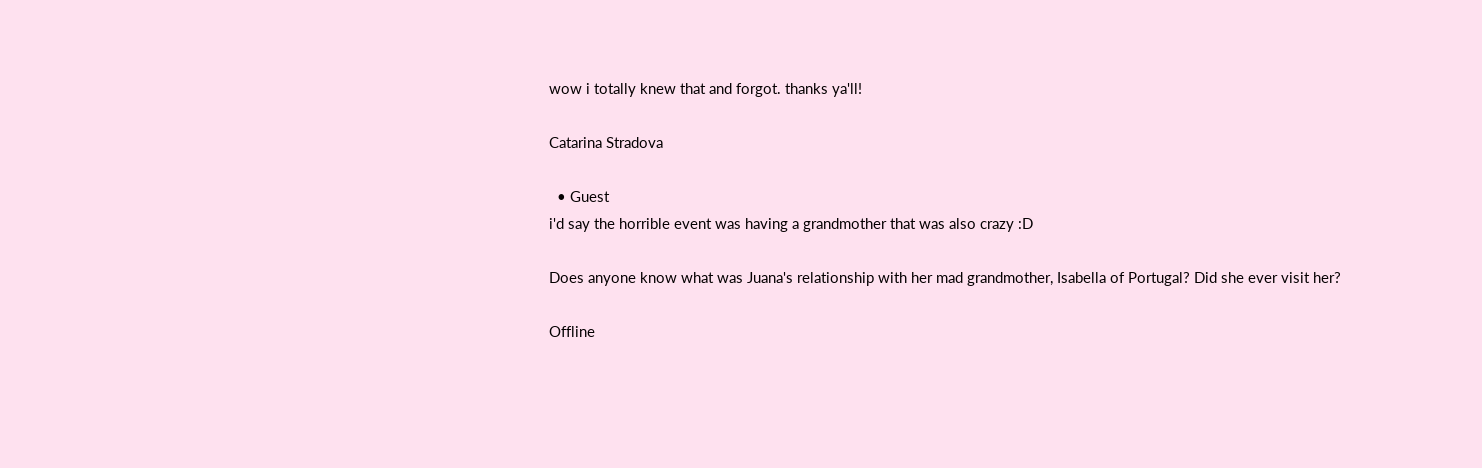wow i totally knew that and forgot. thanks ya'll!

Catarina Stradova

  • Guest
i'd say the horrible event was having a grandmother that was also crazy :D

Does anyone know what was Juana's relationship with her mad grandmother, Isabella of Portugal? Did she ever visit her?

Offline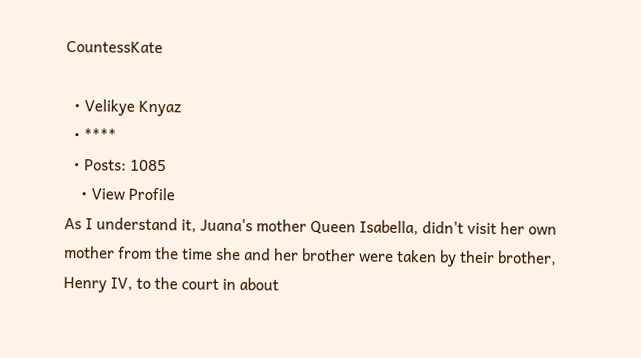CountessKate

  • Velikye Knyaz
  • ****
  • Posts: 1085
    • View Profile
As I understand it, Juana's mother Queen Isabella, didn't visit her own mother from the time she and her brother were taken by their brother, Henry IV, to the court in about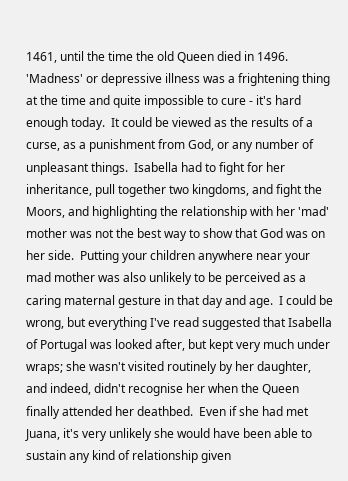1461, until the time the old Queen died in 1496.  'Madness' or depressive illness was a frightening thing at the time and quite impossible to cure - it's hard enough today.  It could be viewed as the results of a curse, as a punishment from God, or any number of unpleasant things.  Isabella had to fight for her inheritance, pull together two kingdoms, and fight the Moors, and highlighting the relationship with her 'mad' mother was not the best way to show that God was on her side.  Putting your children anywhere near your mad mother was also unlikely to be perceived as a caring maternal gesture in that day and age.  I could be wrong, but everything I've read suggested that Isabella of Portugal was looked after, but kept very much under wraps; she wasn't visited routinely by her daughter, and indeed, didn't recognise her when the Queen finally attended her deathbed.  Even if she had met Juana, it's very unlikely she would have been able to sustain any kind of relationship given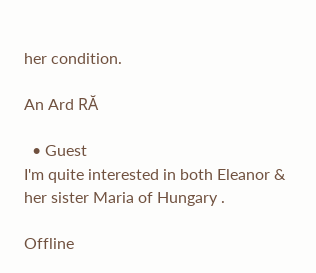her condition.

An Ard RĂ

  • Guest
I'm quite interested in both Eleanor & her sister Maria of Hungary .

Offline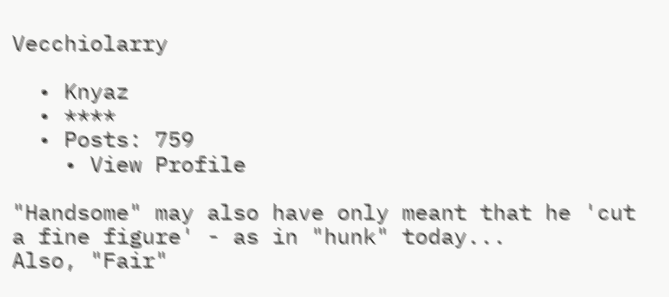Vecchiolarry

  • Knyaz
  • ****
  • Posts: 759
    • View Profile

"Handsome" may also have only meant that he 'cut a fine figure' - as in "hunk" today...
Also, "Fair"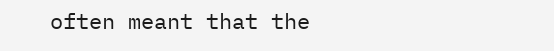often meant that the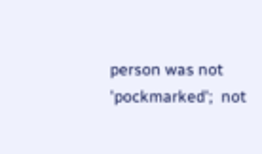person was not 'pockmarked';  not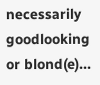necessarily goodlooking or blond(e)...